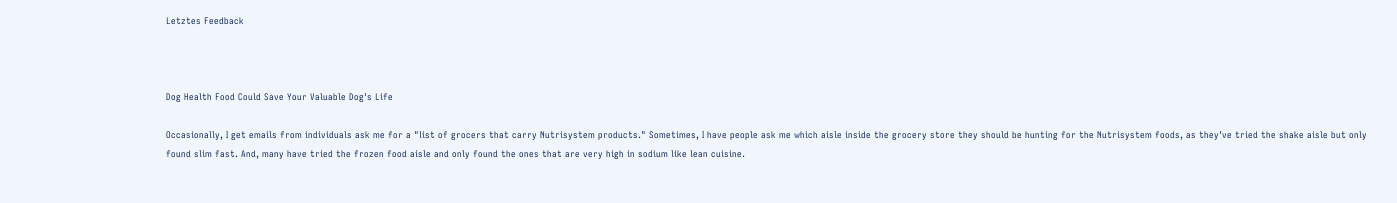Letztes Feedback



Dog Health Food Could Save Your Valuable Dog's Life

Occasionally, I get emails from individuals ask me for a "list of grocers that carry Nutrisystem products." Sometimes, I have people ask me which aisle inside the grocery store they should be hunting for the Nutrisystem foods, as they've tried the shake aisle but only found slim fast. And, many have tried the frozen food aisle and only found the ones that are very high in sodium like lean cuisine.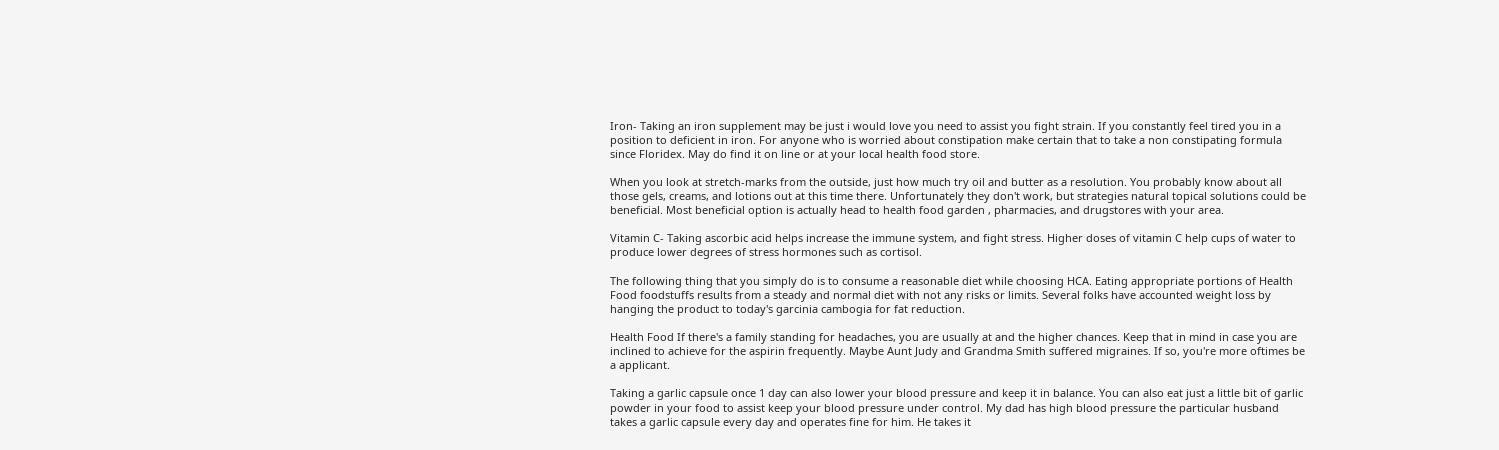Iron- Taking an iron supplement may be just i would love you need to assist you fight strain. If you constantly feel tired you in a position to deficient in iron. For anyone who is worried about constipation make certain that to take a non constipating formula since Floridex. May do find it on line or at your local health food store.

When you look at stretch-marks from the outside, just how much try oil and butter as a resolution. You probably know about all those gels, creams, and lotions out at this time there. Unfortunately they don't work, but strategies natural topical solutions could be beneficial. Most beneficial option is actually head to health food garden , pharmacies, and drugstores with your area.

Vitamin C- Taking ascorbic acid helps increase the immune system, and fight stress. Higher doses of vitamin C help cups of water to produce lower degrees of stress hormones such as cortisol.

The following thing that you simply do is to consume a reasonable diet while choosing HCA. Eating appropriate portions of Health Food foodstuffs results from a steady and normal diet with not any risks or limits. Several folks have accounted weight loss by hanging the product to today's garcinia cambogia for fat reduction.

Health Food If there's a family standing for headaches, you are usually at and the higher chances. Keep that in mind in case you are inclined to achieve for the aspirin frequently. Maybe Aunt Judy and Grandma Smith suffered migraines. If so, you're more oftimes be a applicant.

Taking a garlic capsule once 1 day can also lower your blood pressure and keep it in balance. You can also eat just a little bit of garlic powder in your food to assist keep your blood pressure under control. My dad has high blood pressure the particular husband takes a garlic capsule every day and operates fine for him. He takes it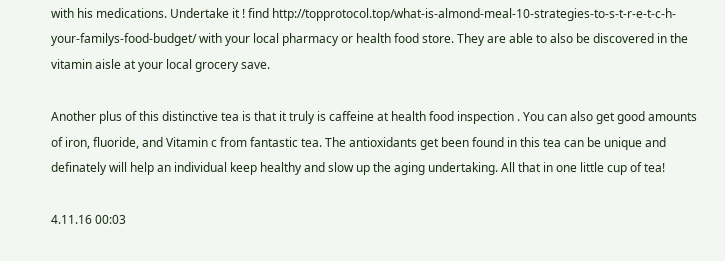with his medications. Undertake it ! find http://topprotocol.top/what-is-almond-meal-10-strategies-to-s-t-r-e-t-c-h-your-familys-food-budget/ with your local pharmacy or health food store. They are able to also be discovered in the vitamin aisle at your local grocery save.

Another plus of this distinctive tea is that it truly is caffeine at health food inspection . You can also get good amounts of iron, fluoride, and Vitamin c from fantastic tea. The antioxidants get been found in this tea can be unique and definately will help an individual keep healthy and slow up the aging undertaking. All that in one little cup of tea!

4.11.16 00:03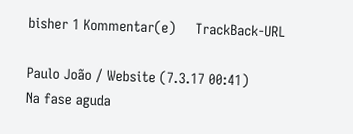bisher 1 Kommentar(e)     TrackBack-URL

Paulo João / Website (7.3.17 00:41)
Na fase aguda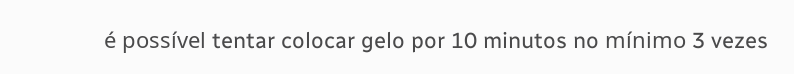é possível tentar colocar gelo por 10 minutos no mínimo 3 vezes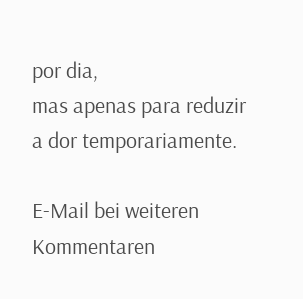por dia,
mas apenas para reduzir a dor temporariamente.

E-Mail bei weiteren Kommentaren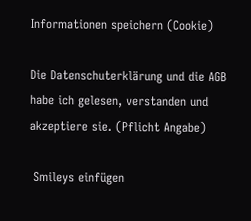Informationen speichern (Cookie)

Die Datenschuterklärung und die AGB habe ich gelesen, verstanden und akzeptiere sie. (Pflicht Angabe)

 Smileys einfügen